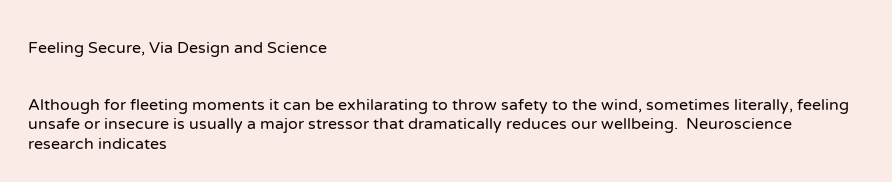Feeling Secure, Via Design and Science


Although for fleeting moments it can be exhilarating to throw safety to the wind, sometimes literally, feeling unsafe or insecure is usually a major stressor that dramatically reduces our wellbeing.  Neuroscience research indicates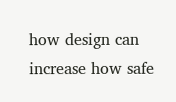how design can increase how safe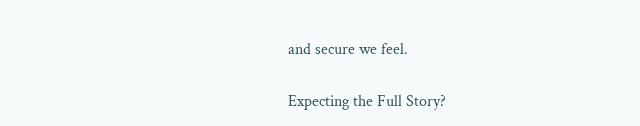and secure we feel.

Expecting the Full Story?